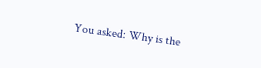You asked: Why is the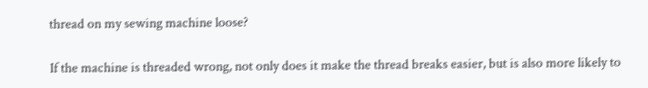thread on my sewing machine loose?

If the machine is threaded wrong, not only does it make the thread breaks easier, but is also more likely to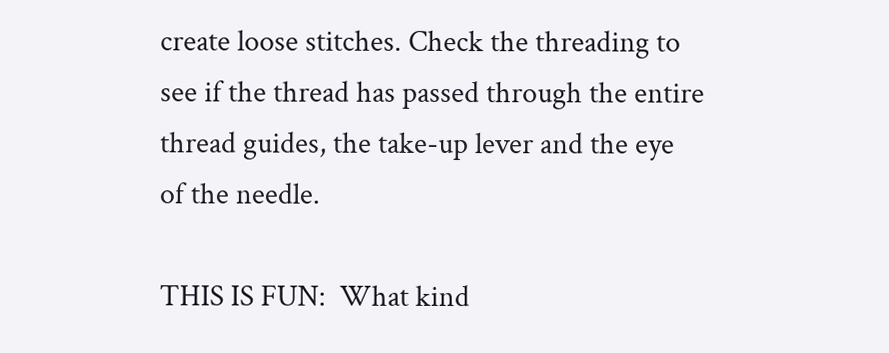create loose stitches. Check the threading to see if the thread has passed through the entire thread guides, the take-up lever and the eye of the needle.

THIS IS FUN:  What kind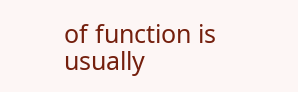of function is usually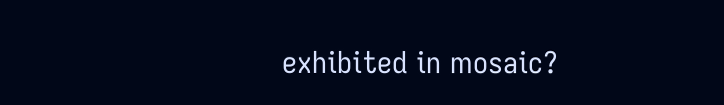exhibited in mosaic?